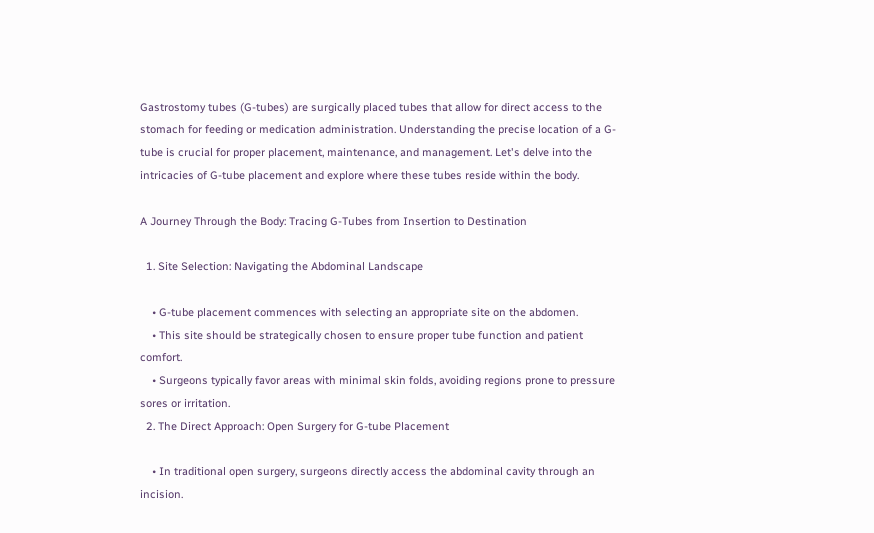Gastrostomy tubes (G-tubes) are surgically placed tubes that allow for direct access to the stomach for feeding or medication administration. Understanding the precise location of a G-tube is crucial for proper placement, maintenance, and management. Let's delve into the intricacies of G-tube placement and explore where these tubes reside within the body.

A Journey Through the Body: Tracing G-Tubes from Insertion to Destination

  1. Site Selection: Navigating the Abdominal Landscape

    • G-tube placement commences with selecting an appropriate site on the abdomen.
    • This site should be strategically chosen to ensure proper tube function and patient comfort.
    • Surgeons typically favor areas with minimal skin folds, avoiding regions prone to pressure sores or irritation.
  2. The Direct Approach: Open Surgery for G-tube Placement

    • In traditional open surgery, surgeons directly access the abdominal cavity through an incision.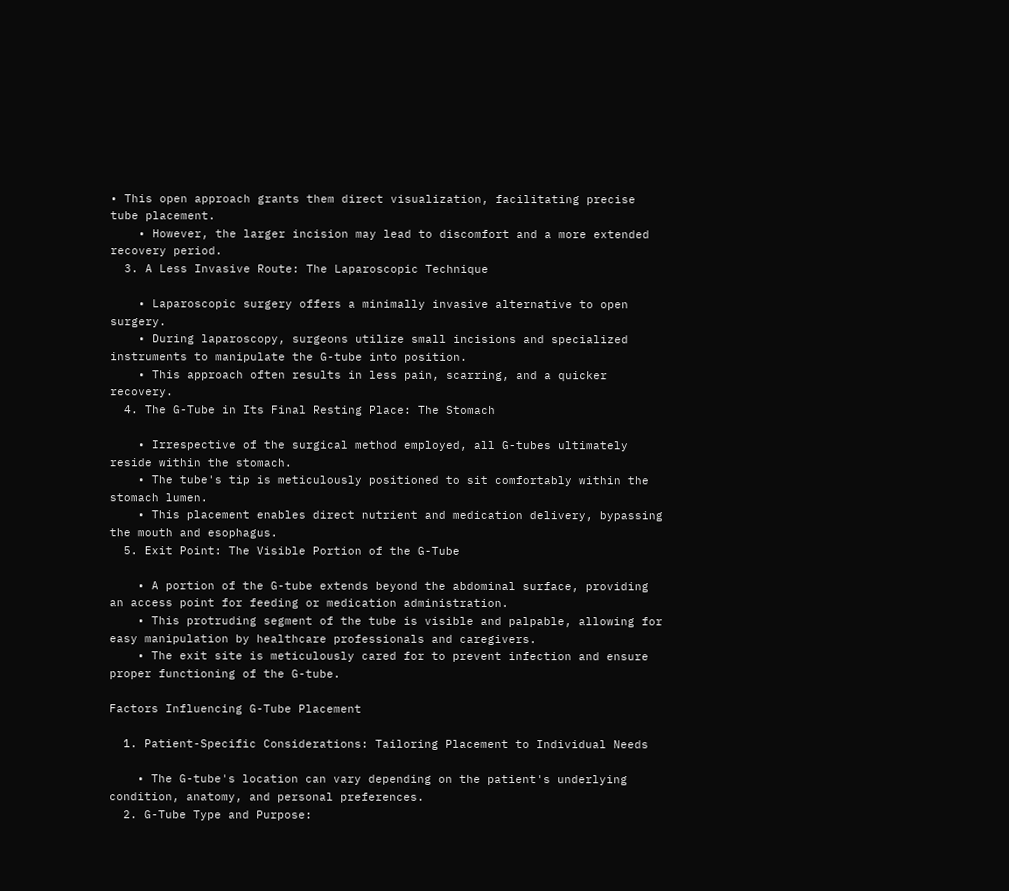• This open approach grants them direct visualization, facilitating precise tube placement.
    • However, the larger incision may lead to discomfort and a more extended recovery period.
  3. A Less Invasive Route: The Laparoscopic Technique

    • Laparoscopic surgery offers a minimally invasive alternative to open surgery.
    • During laparoscopy, surgeons utilize small incisions and specialized instruments to manipulate the G-tube into position.
    • This approach often results in less pain, scarring, and a quicker recovery.
  4. The G-Tube in Its Final Resting Place: The Stomach

    • Irrespective of the surgical method employed, all G-tubes ultimately reside within the stomach.
    • The tube's tip is meticulously positioned to sit comfortably within the stomach lumen.
    • This placement enables direct nutrient and medication delivery, bypassing the mouth and esophagus.
  5. Exit Point: The Visible Portion of the G-Tube

    • A portion of the G-tube extends beyond the abdominal surface, providing an access point for feeding or medication administration.
    • This protruding segment of the tube is visible and palpable, allowing for easy manipulation by healthcare professionals and caregivers.
    • The exit site is meticulously cared for to prevent infection and ensure proper functioning of the G-tube.

Factors Influencing G-Tube Placement

  1. Patient-Specific Considerations: Tailoring Placement to Individual Needs

    • The G-tube's location can vary depending on the patient's underlying condition, anatomy, and personal preferences.
  2. G-Tube Type and Purpose: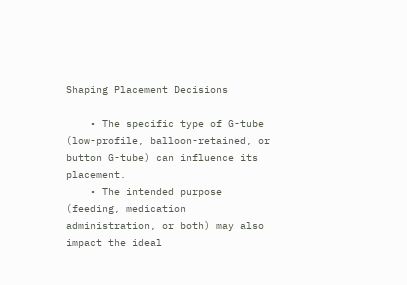Shaping Placement Decisions

    • The specific type of G-tube (low-profile, balloon-retained, or button G-tube) can influence its placement.
    • The intended purpose (feeding, medication administration, or both) may also impact the ideal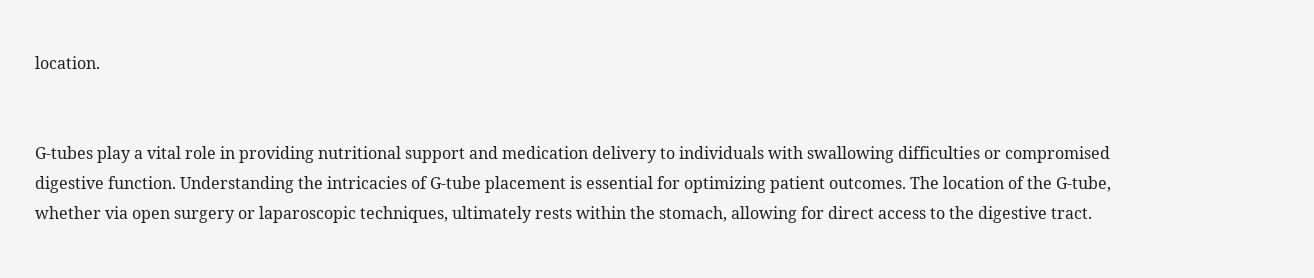location.


G-tubes play a vital role in providing nutritional support and medication delivery to individuals with swallowing difficulties or compromised digestive function. Understanding the intricacies of G-tube placement is essential for optimizing patient outcomes. The location of the G-tube, whether via open surgery or laparoscopic techniques, ultimately rests within the stomach, allowing for direct access to the digestive tract.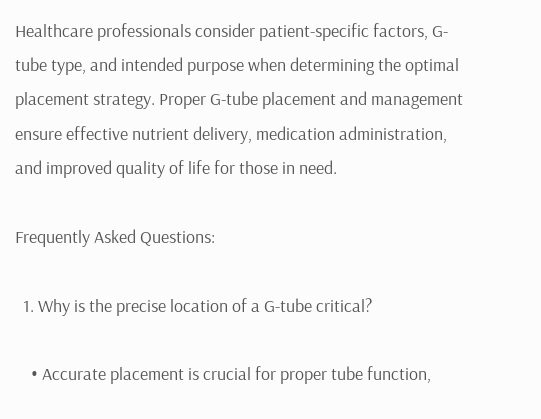Healthcare professionals consider patient-specific factors, G-tube type, and intended purpose when determining the optimal placement strategy. Proper G-tube placement and management ensure effective nutrient delivery, medication administration, and improved quality of life for those in need.

Frequently Asked Questions:

  1. Why is the precise location of a G-tube critical?

    • Accurate placement is crucial for proper tube function,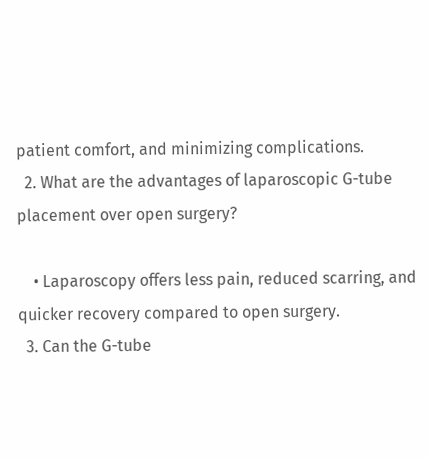patient comfort, and minimizing complications.
  2. What are the advantages of laparoscopic G-tube placement over open surgery?

    • Laparoscopy offers less pain, reduced scarring, and quicker recovery compared to open surgery.
  3. Can the G-tube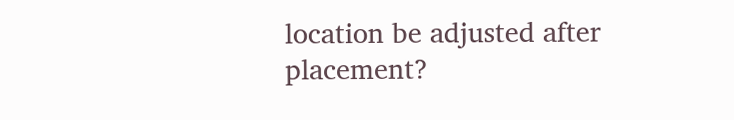location be adjusted after placement?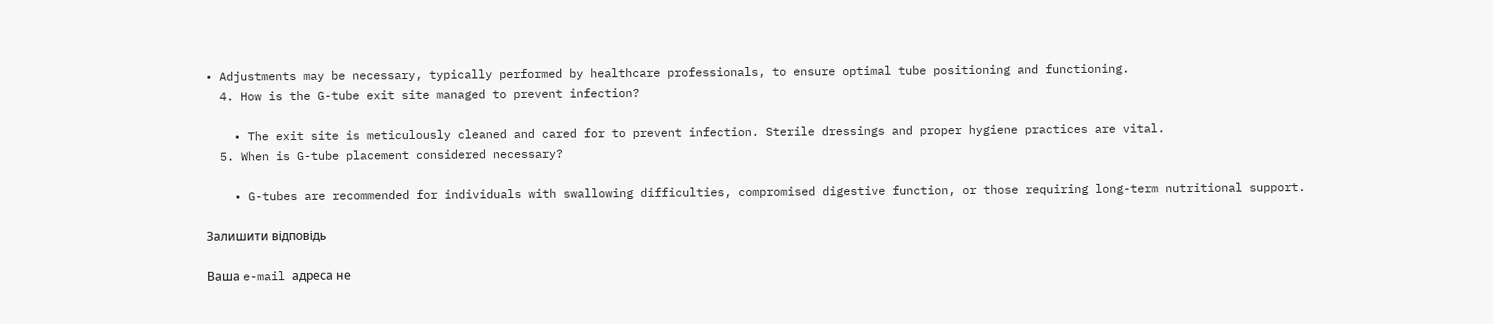• Adjustments may be necessary, typically performed by healthcare professionals, to ensure optimal tube positioning and functioning.
  4. How is the G-tube exit site managed to prevent infection?

    • The exit site is meticulously cleaned and cared for to prevent infection. Sterile dressings and proper hygiene practices are vital.
  5. When is G-tube placement considered necessary?

    • G-tubes are recommended for individuals with swallowing difficulties, compromised digestive function, or those requiring long-term nutritional support.

Залишити відповідь

Ваша e-mail адреса не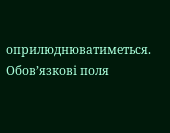оприлюднюватиметься. Обов’язкові поля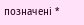позначені *